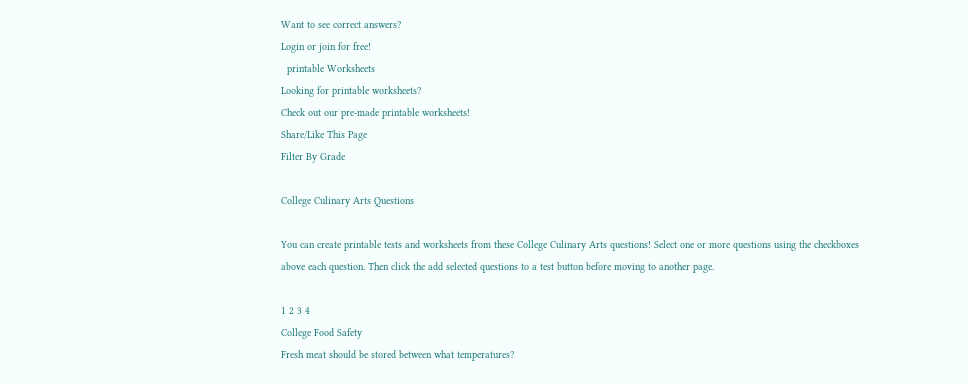Want to see correct answers?
Login or join for free!
  printable Worksheets
Looking for printable worksheets?
Check out our pre-made printable worksheets!
Share/Like This Page
Filter By Grade

College Culinary Arts Questions

You can create printable tests and worksheets from these College Culinary Arts questions! Select one or more questions using the checkboxes above each question. Then click the add selected questions to a test button before moving to another page.

1 2 3 4
College Food Safety
Fresh meat should be stored between what temperatures?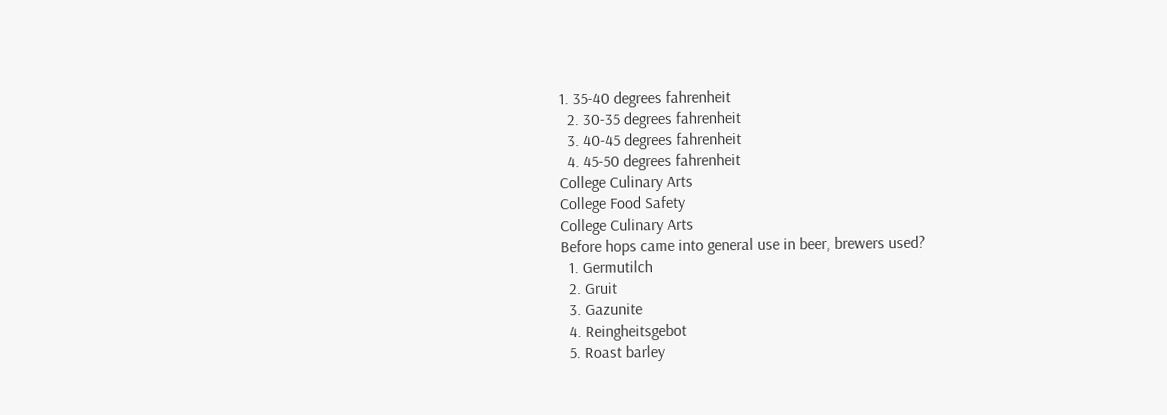1. 35-40 degrees fahrenheit
  2. 30-35 degrees fahrenheit
  3. 40-45 degrees fahrenheit
  4. 45-50 degrees fahrenheit
College Culinary Arts
College Food Safety
College Culinary Arts
Before hops came into general use in beer, brewers used?
  1. Germutilch
  2. Gruit
  3. Gazunite
  4. Reingheitsgebot
  5. Roast barley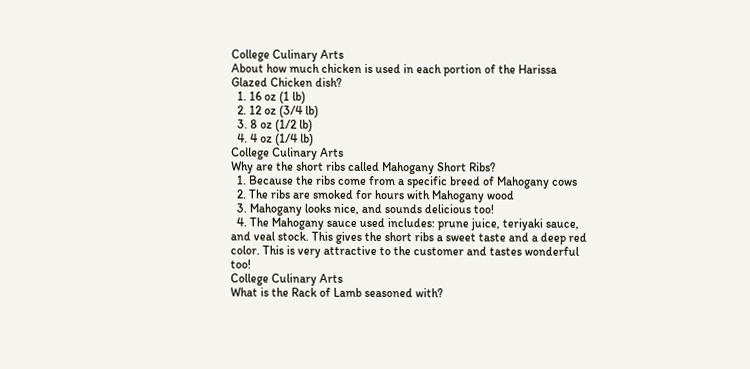College Culinary Arts
About how much chicken is used in each portion of the Harissa Glazed Chicken dish?
  1. 16 oz (1 lb)
  2. 12 oz (3/4 lb)
  3. 8 oz (1/2 lb)
  4. 4 oz (1/4 lb)
College Culinary Arts
Why are the short ribs called Mahogany Short Ribs?
  1. Because the ribs come from a specific breed of Mahogany cows
  2. The ribs are smoked for hours with Mahogany wood
  3. Mahogany looks nice, and sounds delicious too!
  4. The Mahogany sauce used includes: prune juice, teriyaki sauce, and veal stock. This gives the short ribs a sweet taste and a deep red color. This is very attractive to the customer and tastes wonderful too!
College Culinary Arts
What is the Rack of Lamb seasoned with?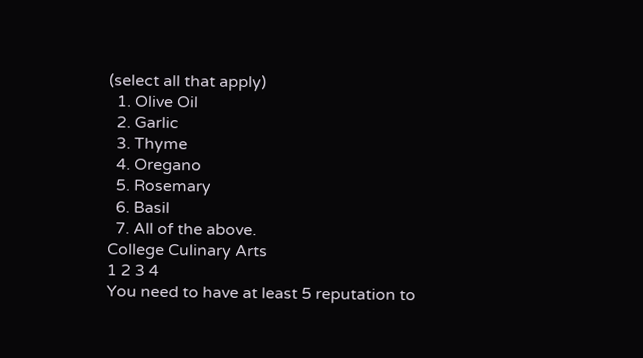(select all that apply)
  1. Olive Oil
  2. Garlic
  3. Thyme
  4. Oregano
  5. Rosemary
  6. Basil
  7. All of the above.
College Culinary Arts
1 2 3 4
You need to have at least 5 reputation to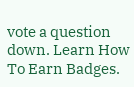vote a question down. Learn How To Earn Badges.